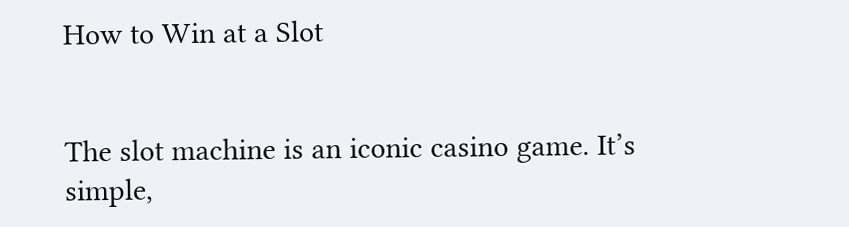How to Win at a Slot


The slot machine is an iconic casino game. It’s simple,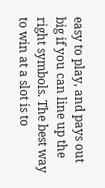easy to play, and pays out big if you can line up the right symbols. The best way to win at a slot is to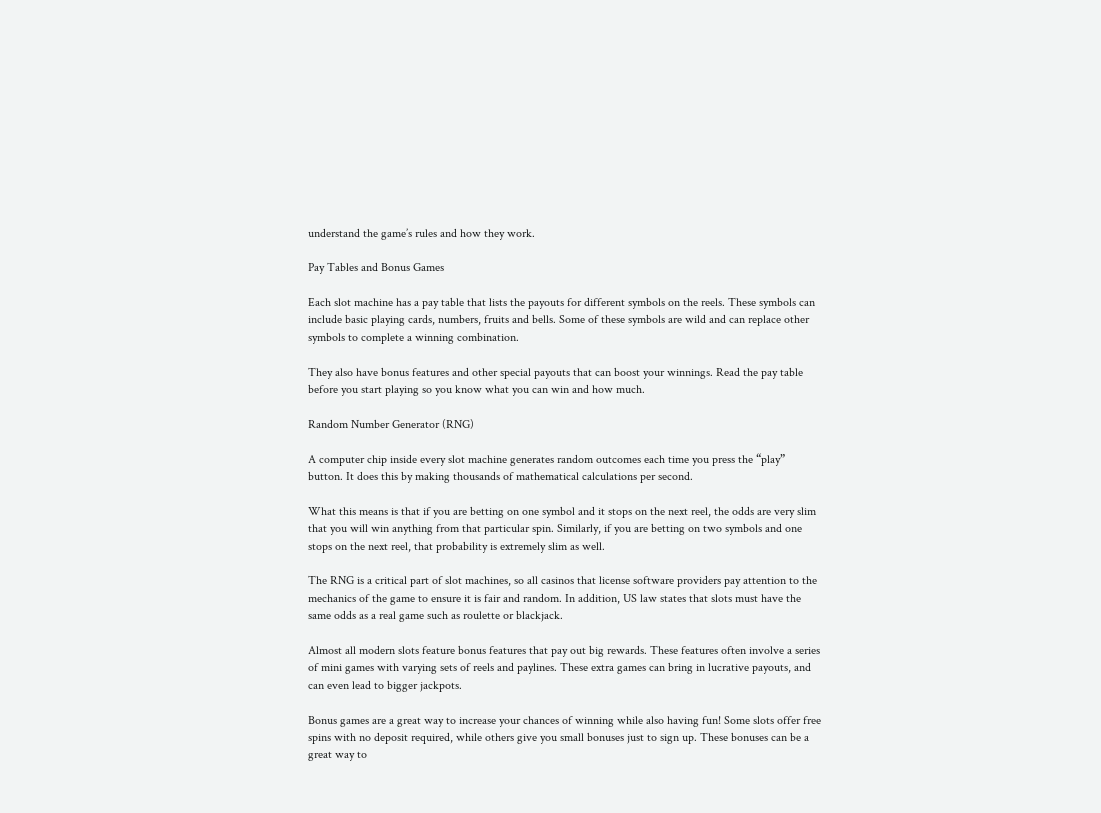understand the game’s rules and how they work.

Pay Tables and Bonus Games

Each slot machine has a pay table that lists the payouts for different symbols on the reels. These symbols can include basic playing cards, numbers, fruits and bells. Some of these symbols are wild and can replace other symbols to complete a winning combination.

They also have bonus features and other special payouts that can boost your winnings. Read the pay table before you start playing so you know what you can win and how much.

Random Number Generator (RNG)

A computer chip inside every slot machine generates random outcomes each time you press the “play” button. It does this by making thousands of mathematical calculations per second.

What this means is that if you are betting on one symbol and it stops on the next reel, the odds are very slim that you will win anything from that particular spin. Similarly, if you are betting on two symbols and one stops on the next reel, that probability is extremely slim as well.

The RNG is a critical part of slot machines, so all casinos that license software providers pay attention to the mechanics of the game to ensure it is fair and random. In addition, US law states that slots must have the same odds as a real game such as roulette or blackjack.

Almost all modern slots feature bonus features that pay out big rewards. These features often involve a series of mini games with varying sets of reels and paylines. These extra games can bring in lucrative payouts, and can even lead to bigger jackpots.

Bonus games are a great way to increase your chances of winning while also having fun! Some slots offer free spins with no deposit required, while others give you small bonuses just to sign up. These bonuses can be a great way to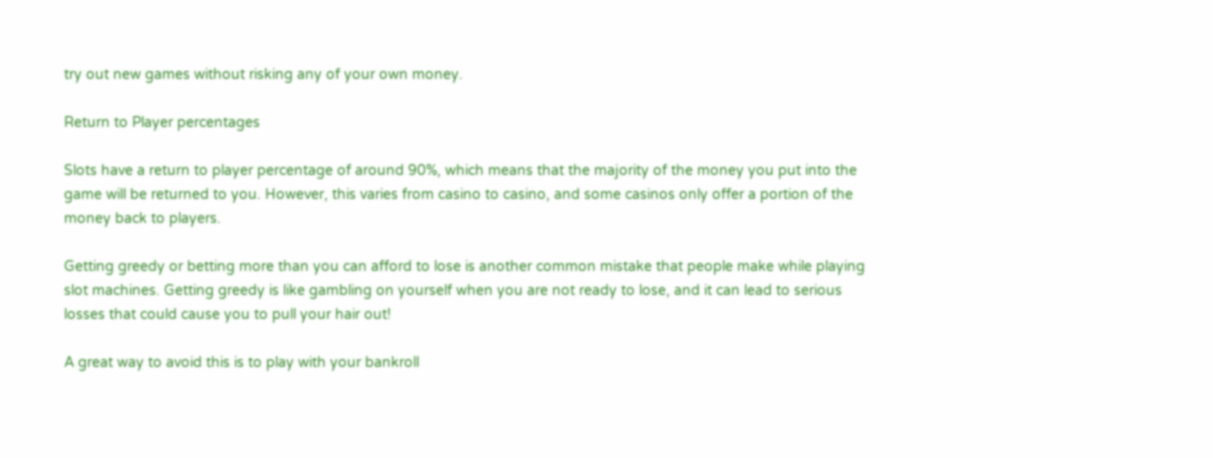try out new games without risking any of your own money.

Return to Player percentages

Slots have a return to player percentage of around 90%, which means that the majority of the money you put into the game will be returned to you. However, this varies from casino to casino, and some casinos only offer a portion of the money back to players.

Getting greedy or betting more than you can afford to lose is another common mistake that people make while playing slot machines. Getting greedy is like gambling on yourself when you are not ready to lose, and it can lead to serious losses that could cause you to pull your hair out!

A great way to avoid this is to play with your bankroll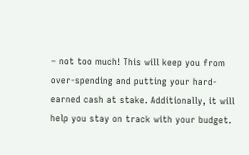– not too much! This will keep you from over-spending and putting your hard-earned cash at stake. Additionally, it will help you stay on track with your budget.